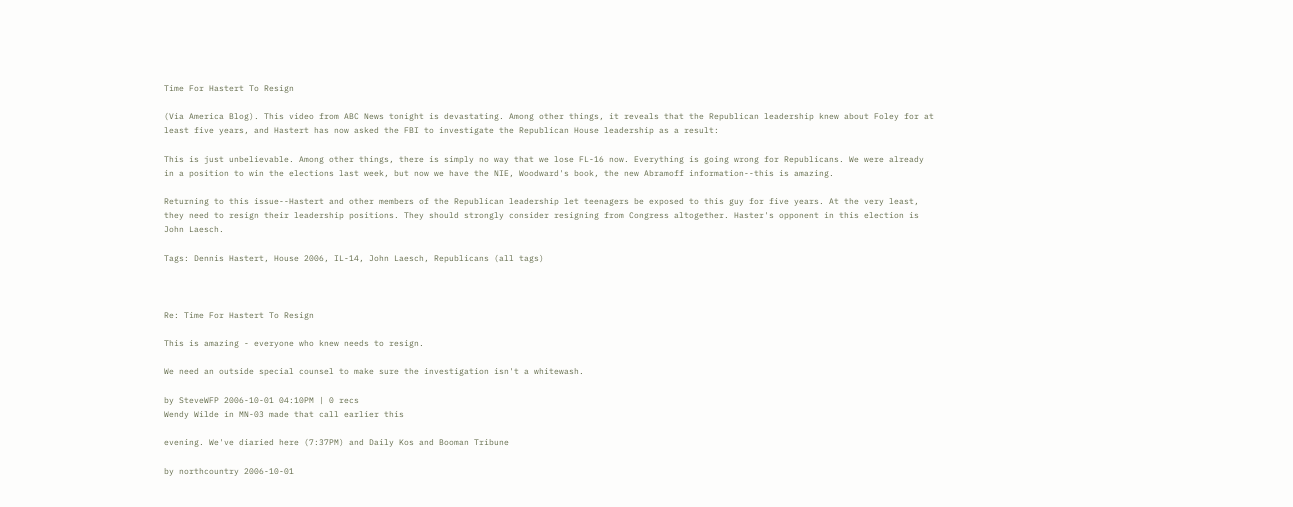Time For Hastert To Resign

(Via America Blog). This video from ABC News tonight is devastating. Among other things, it reveals that the Republican leadership knew about Foley for at least five years, and Hastert has now asked the FBI to investigate the Republican House leadership as a result:

This is just unbelievable. Among other things, there is simply no way that we lose FL-16 now. Everything is going wrong for Republicans. We were already in a position to win the elections last week, but now we have the NIE, Woodward's book, the new Abramoff information--this is amazing.

Returning to this issue--Hastert and other members of the Republican leadership let teenagers be exposed to this guy for five years. At the very least, they need to resign their leadership positions. They should strongly consider resigning from Congress altogether. Haster's opponent in this election is John Laesch.

Tags: Dennis Hastert, House 2006, IL-14, John Laesch, Republicans (all tags)



Re: Time For Hastert To Resign

This is amazing - everyone who knew needs to resign.

We need an outside special counsel to make sure the investigation isn't a whitewash.

by SteveWFP 2006-10-01 04:10PM | 0 recs
Wendy Wilde in MN-03 made that call earlier this

evening. We've diaried here (7:37PM) and Daily Kos and Booman Tribune

by northcountry 2006-10-01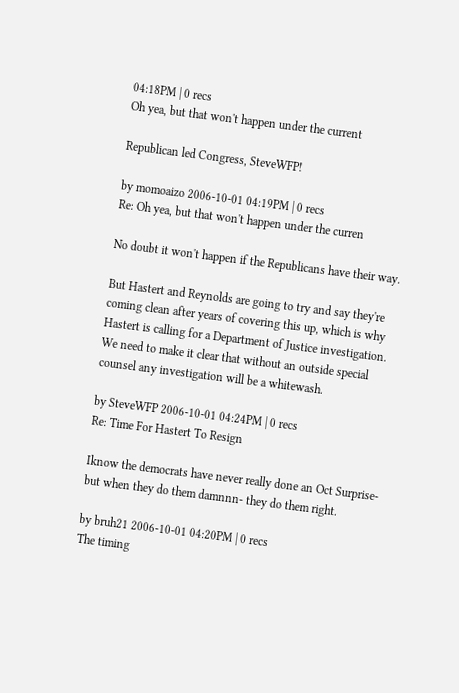04:18PM | 0 recs
Oh yea, but that won't happen under the current

Republican led Congress, SteveWFP!

by momoaizo 2006-10-01 04:19PM | 0 recs
Re: Oh yea, but that won't happen under the curren

No doubt it won't happen if the Republicans have their way.

But Hastert and Reynolds are going to try and say they're coming clean after years of covering this up, which is why Hastert is calling for a Department of Justice investigation.  We need to make it clear that without an outside special counsel any investigation will be a whitewash.

by SteveWFP 2006-10-01 04:24PM | 0 recs
Re: Time For Hastert To Resign

Iknow the democrats have never really done an Oct Surprise- but when they do them damnnn- they do them right.

by bruh21 2006-10-01 04:20PM | 0 recs
The timing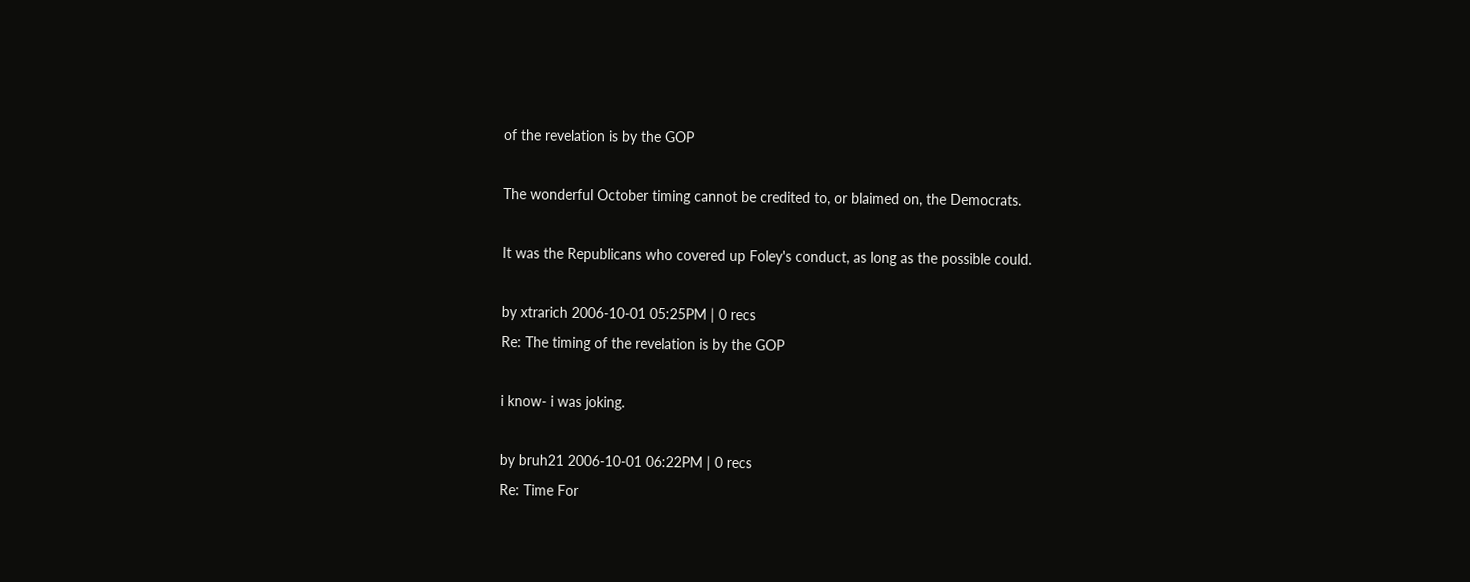of the revelation is by the GOP

The wonderful October timing cannot be credited to, or blaimed on, the Democrats.

It was the Republicans who covered up Foley's conduct, as long as the possible could.

by xtrarich 2006-10-01 05:25PM | 0 recs
Re: The timing of the revelation is by the GOP

i know- i was joking.

by bruh21 2006-10-01 06:22PM | 0 recs
Re: Time For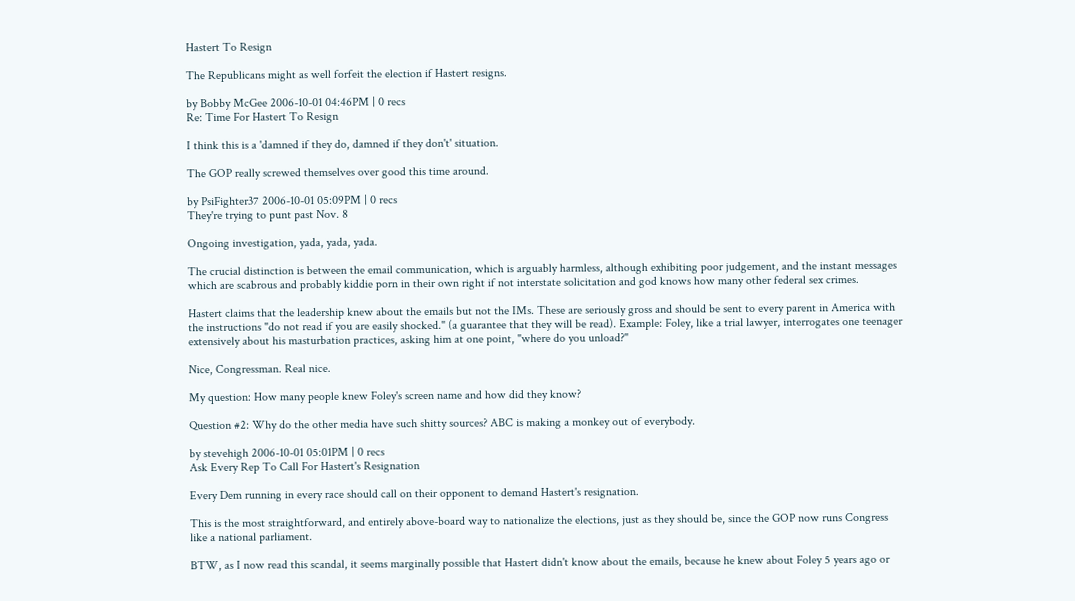Hastert To Resign

The Republicans might as well forfeit the election if Hastert resigns.

by Bobby McGee 2006-10-01 04:46PM | 0 recs
Re: Time For Hastert To Resign

I think this is a 'damned if they do, damned if they don't' situation.

The GOP really screwed themselves over good this time around.

by PsiFighter37 2006-10-01 05:09PM | 0 recs
They're trying to punt past Nov. 8

Ongoing investigation, yada, yada, yada.

The crucial distinction is between the email communication, which is arguably harmless, although exhibiting poor judgement, and the instant messages which are scabrous and probably kiddie porn in their own right if not interstate solicitation and god knows how many other federal sex crimes.

Hastert claims that the leadership knew about the emails but not the IMs. These are seriously gross and should be sent to every parent in America with the instructions "do not read if you are easily shocked." (a guarantee that they will be read). Example: Foley, like a trial lawyer, interrogates one teenager extensively about his masturbation practices, asking him at one point, "where do you unload?"

Nice, Congressman. Real nice.

My question: How many people knew Foley's screen name and how did they know?

Question #2: Why do the other media have such shitty sources? ABC is making a monkey out of everybody.

by stevehigh 2006-10-01 05:01PM | 0 recs
Ask Every Rep To Call For Hastert's Resignation

Every Dem running in every race should call on their opponent to demand Hastert's resignation.

This is the most straightforward, and entirely above-board way to nationalize the elections, just as they should be, since the GOP now runs Congress like a national parliament.

BTW, as I now read this scandal, it seems marginally possible that Hastert didn't know about the emails, because he knew about Foley 5 years ago or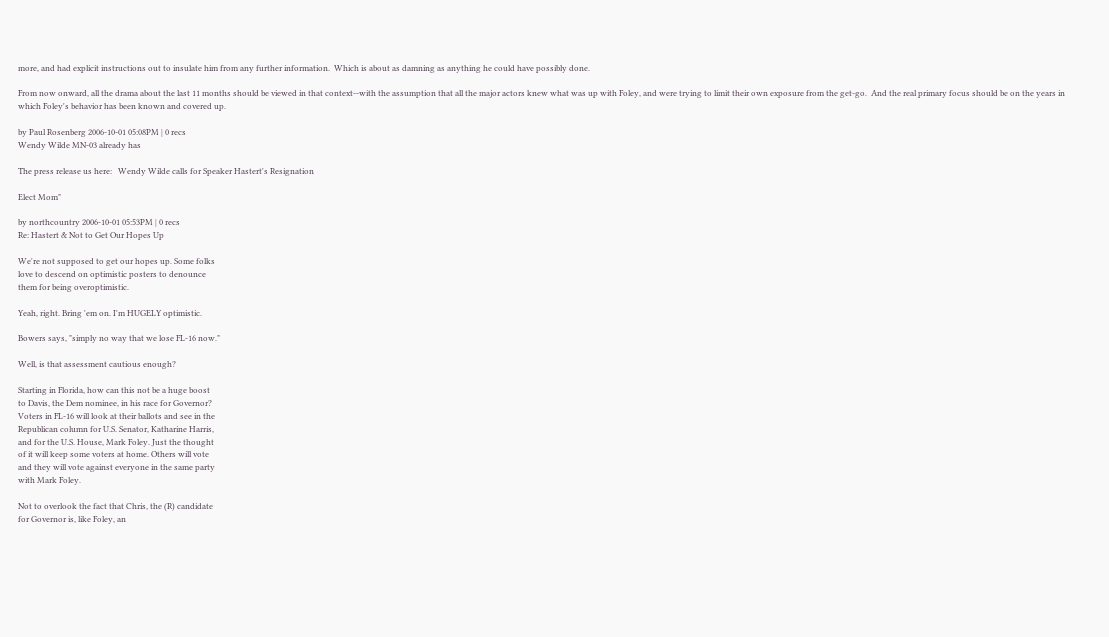more, and had explicit instructions out to insulate him from any further information.  Which is about as damning as anything he could have possibly done.

From now onward, all the drama about the last 11 months should be viewed in that context--with the assumption that all the major actors knew what was up with Foley, and were trying to limit their own exposure from the get-go.  And the real primary focus should be on the years in which Foley's behavior has been known and covered up.

by Paul Rosenberg 2006-10-01 05:08PM | 0 recs
Wendy Wilde MN-03 already has

The press release us here:   Wendy Wilde calls for Speaker Hastert's Resignation

Elect Mom"

by northcountry 2006-10-01 05:53PM | 0 recs
Re: Hastert & Not to Get Our Hopes Up

We're not supposed to get our hopes up. Some folks
love to descend on optimistic posters to denounce
them for being overoptimistic.

Yeah, right. Bring 'em on. I'm HUGELY optimistic.

Bowers says, "simply no way that we lose FL-16 now."

Well, is that assessment cautious enough?

Starting in Florida, how can this not be a huge boost
to Davis, the Dem nominee, in his race for Governor?
Voters in FL-16 will look at their ballots and see in the
Republican column for U.S. Senator, Katharine Harris,
and for the U.S. House, Mark Foley. Just the thought
of it will keep some voters at home. Others will vote
and they will vote against everyone in the same party
with Mark Foley.

Not to overlook the fact that Chris, the (R) candidate
for Governor is, like Foley, an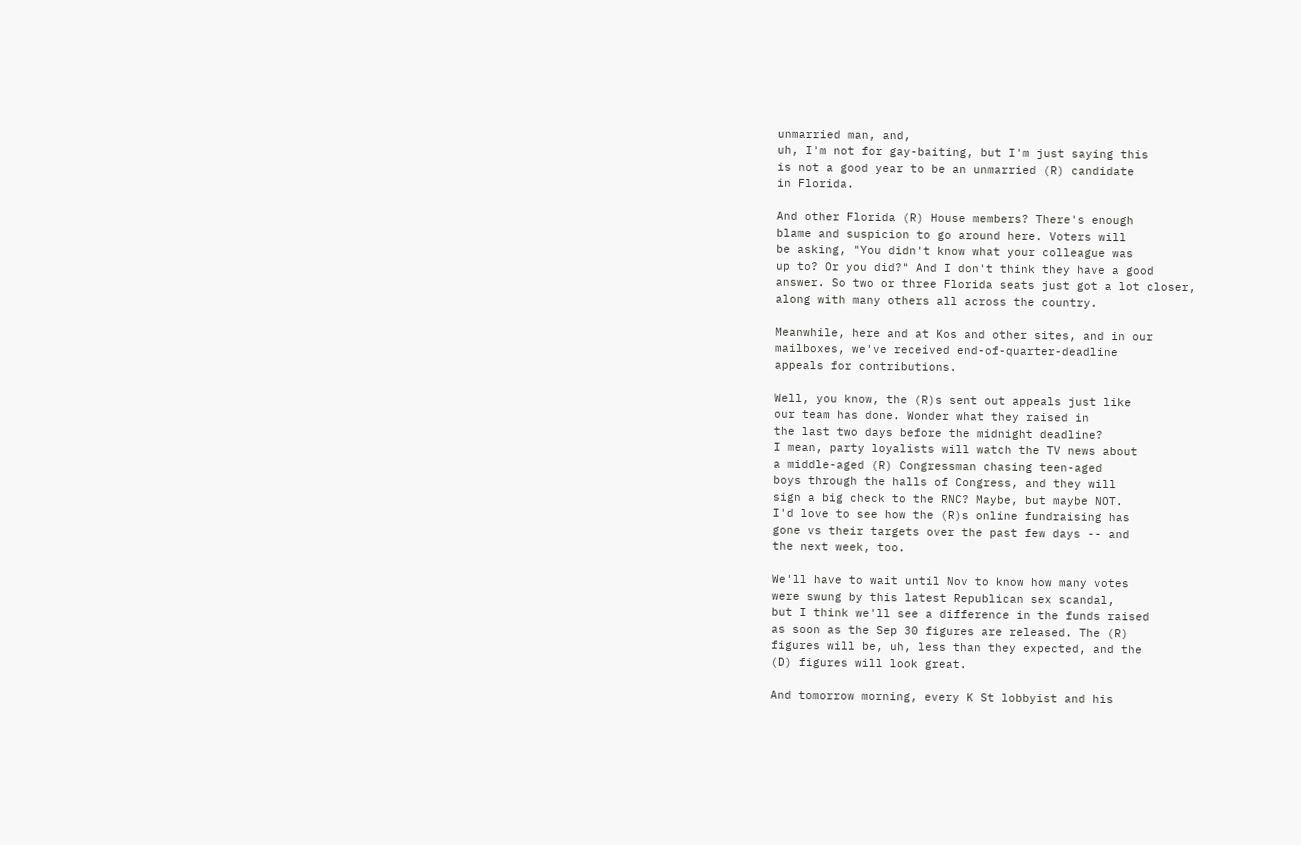unmarried man, and,
uh, I'm not for gay-baiting, but I'm just saying this
is not a good year to be an unmarried (R) candidate
in Florida.

And other Florida (R) House members? There's enough
blame and suspicion to go around here. Voters will
be asking, "You didn't know what your colleague was
up to? Or you did?" And I don't think they have a good
answer. So two or three Florida seats just got a lot closer,
along with many others all across the country.

Meanwhile, here and at Kos and other sites, and in our
mailboxes, we've received end-of-quarter-deadline
appeals for contributions.

Well, you know, the (R)s sent out appeals just like
our team has done. Wonder what they raised in
the last two days before the midnight deadline?
I mean, party loyalists will watch the TV news about
a middle-aged (R) Congressman chasing teen-aged
boys through the halls of Congress, and they will
sign a big check to the RNC? Maybe, but maybe NOT.
I'd love to see how the (R)s online fundraising has
gone vs their targets over the past few days -- and
the next week, too.

We'll have to wait until Nov to know how many votes
were swung by this latest Republican sex scandal,
but I think we'll see a difference in the funds raised
as soon as the Sep 30 figures are released. The (R)
figures will be, uh, less than they expected, and the
(D) figures will look great.

And tomorrow morning, every K St lobbyist and his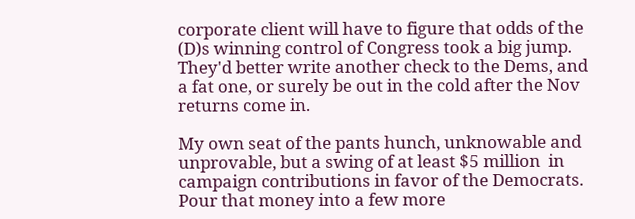corporate client will have to figure that odds of the
(D)s winning control of Congress took a big jump.
They'd better write another check to the Dems, and
a fat one, or surely be out in the cold after the Nov
returns come in.

My own seat of the pants hunch, unknowable and
unprovable, but a swing of at least $5 million  in
campaign contributions in favor of the Democrats.
Pour that money into a few more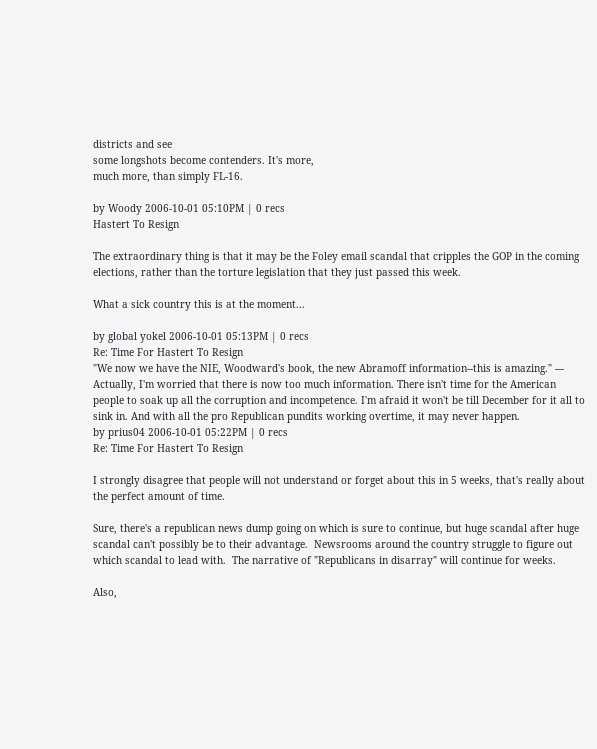districts and see
some longshots become contenders. It's more,
much more, than simply FL-16.

by Woody 2006-10-01 05:10PM | 0 recs
Hastert To Resign

The extraordinary thing is that it may be the Foley email scandal that cripples the GOP in the coming elections, rather than the torture legislation that they just passed this week.

What a sick country this is at the moment...

by global yokel 2006-10-01 05:13PM | 0 recs
Re: Time For Hastert To Resign
"We now we have the NIE, Woodward's book, the new Abramoff information--this is amazing." --- Actually, I'm worried that there is now too much information. There isn't time for the American people to soak up all the corruption and incompetence. I'm afraid it won't be till December for it all to sink in. And with all the pro Republican pundits working overtime, it may never happen.
by prius04 2006-10-01 05:22PM | 0 recs
Re: Time For Hastert To Resign

I strongly disagree that people will not understand or forget about this in 5 weeks, that's really about the perfect amount of time.

Sure, there's a republican news dump going on which is sure to continue, but huge scandal after huge scandal can't possibly be to their advantage.  Newsrooms around the country struggle to figure out which scandal to lead with.  The narrative of "Republicans in disarray" will continue for weeks.

Also,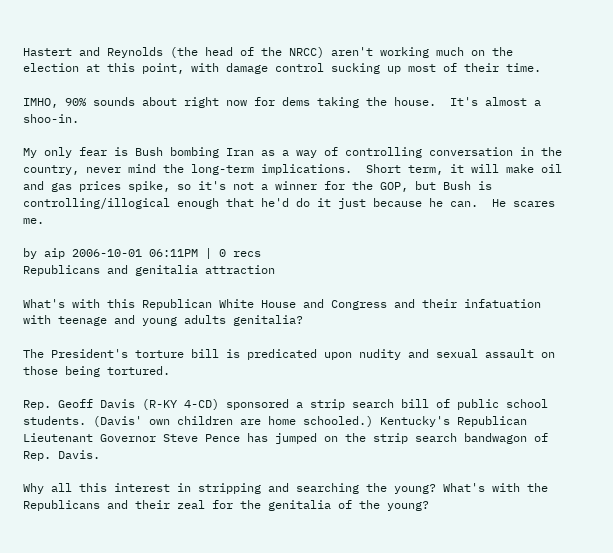Hastert and Reynolds (the head of the NRCC) aren't working much on the election at this point, with damage control sucking up most of their time.

IMHO, 90% sounds about right now for dems taking the house.  It's almost a shoo-in.

My only fear is Bush bombing Iran as a way of controlling conversation in the country, never mind the long-term implications.  Short term, it will make oil and gas prices spike, so it's not a winner for the GOP, but Bush is controlling/illogical enough that he'd do it just because he can.  He scares me.

by aip 2006-10-01 06:11PM | 0 recs
Republicans and genitalia attraction

What's with this Republican White House and Congress and their infatuation with teenage and young adults genitalia?

The President's torture bill is predicated upon nudity and sexual assault on those being tortured.

Rep. Geoff Davis (R-KY 4-CD) sponsored a strip search bill of public school students. (Davis' own children are home schooled.) Kentucky's Republican Lieutenant Governor Steve Pence has jumped on the strip search bandwagon of Rep. Davis.

Why all this interest in stripping and searching the young? What's with the Republicans and their zeal for the genitalia of the young?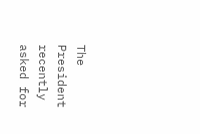The President recently asked for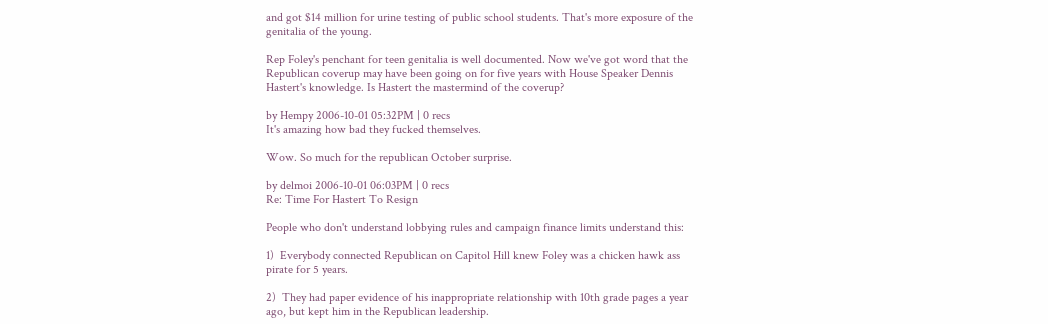and got $14 million for urine testing of public school students. That's more exposure of the genitalia of the young.

Rep Foley's penchant for teen genitalia is well documented. Now we've got word that the Republican coverup may have been going on for five years with House Speaker Dennis Hastert's knowledge. Is Hastert the mastermind of the coverup?

by Hempy 2006-10-01 05:32PM | 0 recs
It's amazing how bad they fucked themselves.

Wow. So much for the republican October surprise.

by delmoi 2006-10-01 06:03PM | 0 recs
Re: Time For Hastert To Resign

People who don't understand lobbying rules and campaign finance limits understand this:

1)  Everybody connected Republican on Capitol Hill knew Foley was a chicken hawk ass pirate for 5 years.

2)  They had paper evidence of his inappropriate relationship with 10th grade pages a year ago, but kept him in the Republican leadership.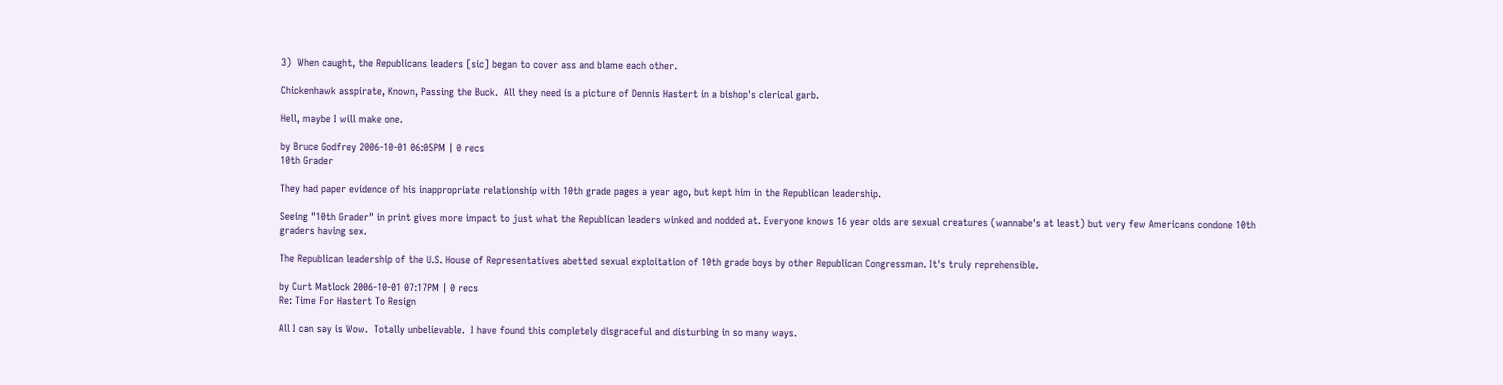3)  When caught, the Republicans leaders [sic] began to cover ass and blame each other.

Chickenhawk asspirate, Known, Passing the Buck.  All they need is a picture of Dennis Hastert in a bishop's clerical garb.

Hell, maybe I will make one.

by Bruce Godfrey 2006-10-01 06:05PM | 0 recs
10th Grader

They had paper evidence of his inappropriate relationship with 10th grade pages a year ago, but kept him in the Republican leadership.

Seeing "10th Grader" in print gives more impact to just what the Republican leaders winked and nodded at. Everyone knows 16 year olds are sexual creatures (wannabe's at least) but very few Americans condone 10th graders having sex.

The Republican leadership of the U.S. House of Representatives abetted sexual exploitation of 10th grade boys by other Republican Congressman. It's truly reprehensible.

by Curt Matlock 2006-10-01 07:17PM | 0 recs
Re: Time For Hastert To Resign

All I can say is Wow.  Totally unbelievable.  I have found this completely disgraceful and disturbing in so many ways.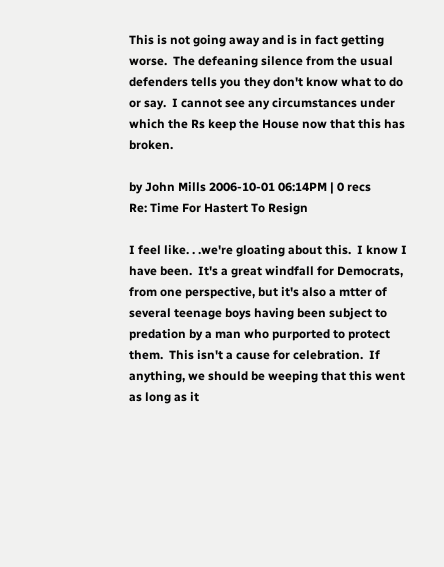This is not going away and is in fact getting worse.  The defeaning silence from the usual defenders tells you they don't know what to do or say.  I cannot see any circumstances under which the Rs keep the House now that this has broken.

by John Mills 2006-10-01 06:14PM | 0 recs
Re: Time For Hastert To Resign

I feel like. . .we're gloating about this.  I know I have been.  It's a great windfall for Democrats, from one perspective, but it's also a mtter of several teenage boys having been subject to predation by a man who purported to protect them.  This isn't a cause for celebration.  If anything, we should be weeping that this went as long as it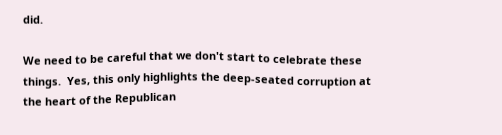did.

We need to be careful that we don't start to celebrate these things.  Yes, this only highlights the deep-seated corruption at the heart of the Republican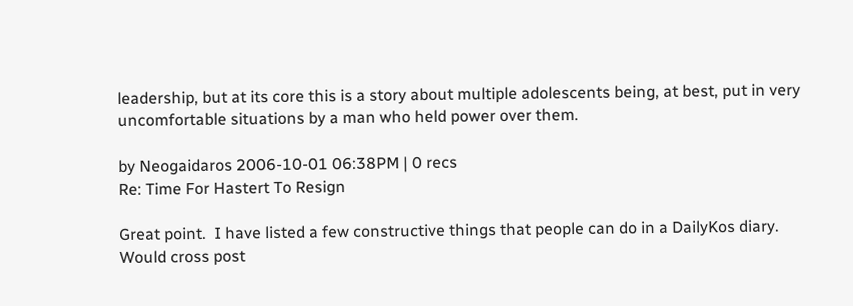leadership, but at its core this is a story about multiple adolescents being, at best, put in very uncomfortable situations by a man who held power over them.

by Neogaidaros 2006-10-01 06:38PM | 0 recs
Re: Time For Hastert To Resign

Great point.  I have listed a few constructive things that people can do in a DailyKos diary.  Would cross post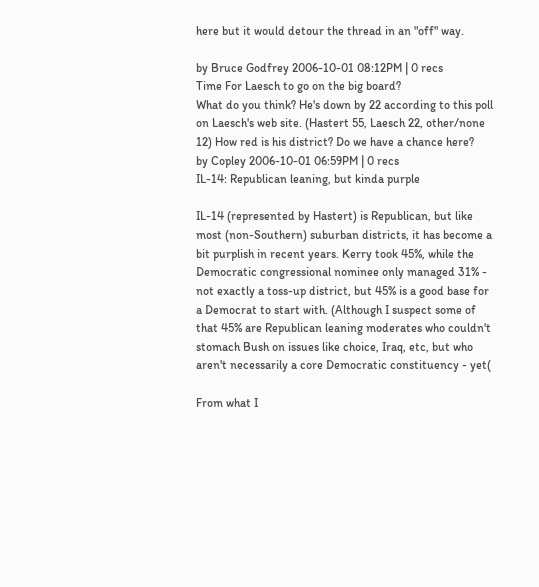here but it would detour the thread in an "off" way.

by Bruce Godfrey 2006-10-01 08:12PM | 0 recs
Time For Laesch to go on the big board?
What do you think? He's down by 22 according to this poll on Laesch's web site. (Hastert 55, Laesch 22, other/none 12) How red is his district? Do we have a chance here?
by Copley 2006-10-01 06:59PM | 0 recs
IL-14: Republican leaning, but kinda purple

IL-14 (represented by Hastert) is Republican, but like most (non-Southern) suburban districts, it has become a bit purplish in recent years. Kerry took 45%, while the Democratic congressional nominee only managed 31% - not exactly a toss-up district, but 45% is a good base for a Democrat to start with. (Although I suspect some of that 45% are Republican leaning moderates who couldn't stomach Bush on issues like choice, Iraq, etc, but who aren't necessarily a core Democratic constituency - yet(

From what I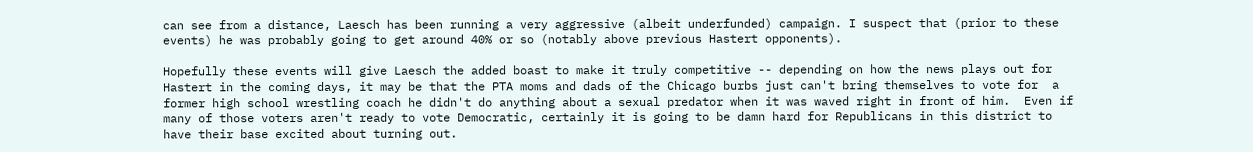can see from a distance, Laesch has been running a very aggressive (albeit underfunded) campaign. I suspect that (prior to these events) he was probably going to get around 40% or so (notably above previous Hastert opponents).

Hopefully these events will give Laesch the added boast to make it truly competitive -- depending on how the news plays out for Hastert in the coming days, it may be that the PTA moms and dads of the Chicago burbs just can't bring themselves to vote for  a former high school wrestling coach he didn't do anything about a sexual predator when it was waved right in front of him.  Even if many of those voters aren't ready to vote Democratic, certainly it is going to be damn hard for Republicans in this district to have their base excited about turning out.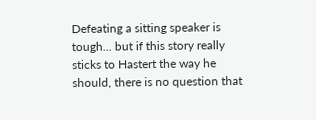Defeating a sitting speaker is tough... but if this story really sticks to Hastert the way he should, there is no question that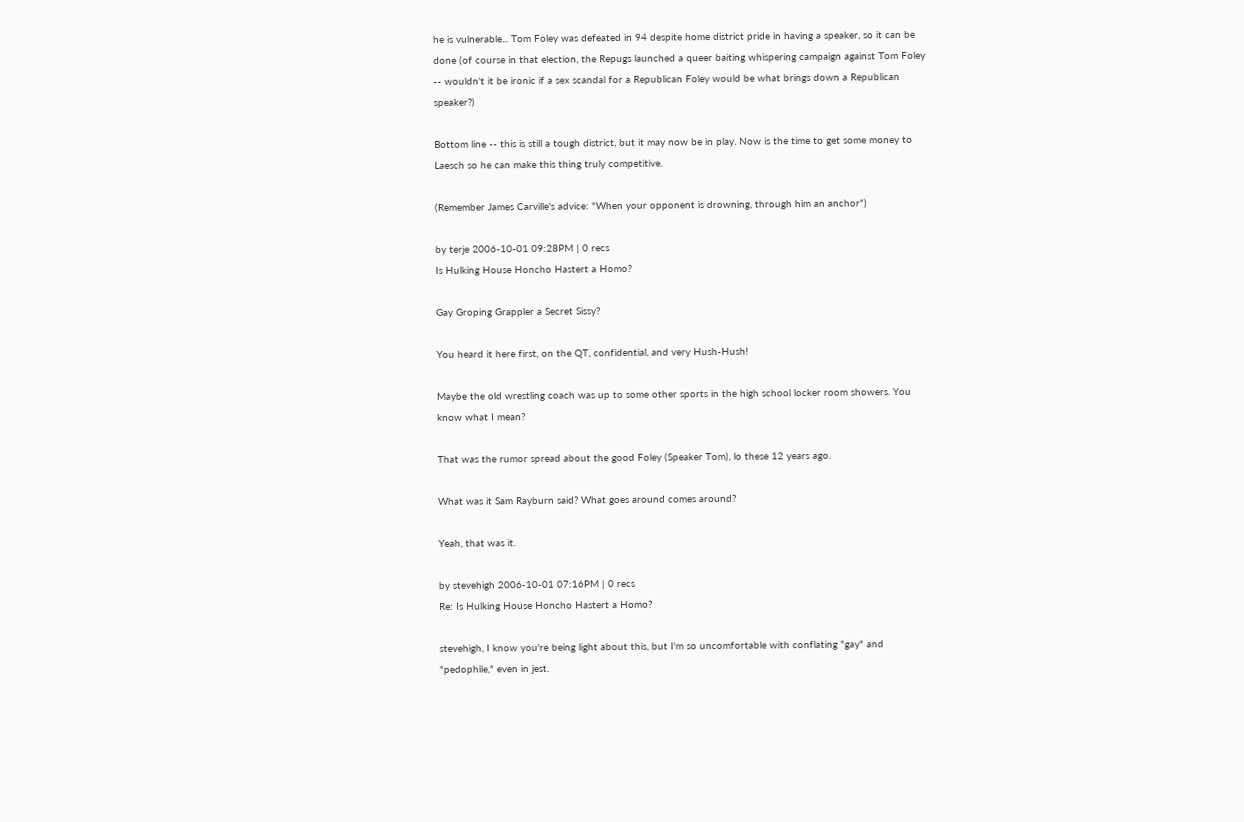he is vulnerable... Tom Foley was defeated in 94 despite home district pride in having a speaker, so it can be done (of course in that election, the Repugs launched a queer baiting whispering campaign against Tom Foley -- wouldn't it be ironic if a sex scandal for a Republican Foley would be what brings down a Republican speaker?)

Bottom line -- this is still a tough district, but it may now be in play. Now is the time to get some money to Laesch so he can make this thing truly competitive.

(Remember James Carville's advice: "When your opponent is drowning, through him an anchor")

by terje 2006-10-01 09:28PM | 0 recs
Is Hulking House Honcho Hastert a Homo?

Gay Groping Grappler a Secret Sissy?

You heard it here first, on the QT, confidential, and very Hush-Hush!

Maybe the old wrestling coach was up to some other sports in the high school locker room showers. You know what I mean?

That was the rumor spread about the good Foley (Speaker Tom), lo these 12 years ago.

What was it Sam Rayburn said? What goes around comes around?

Yeah, that was it.

by stevehigh 2006-10-01 07:16PM | 0 recs
Re: Is Hulking House Honcho Hastert a Homo?

stevehigh, I know you're being light about this, but I'm so uncomfortable with conflating "gay" and "pedophile," even in jest.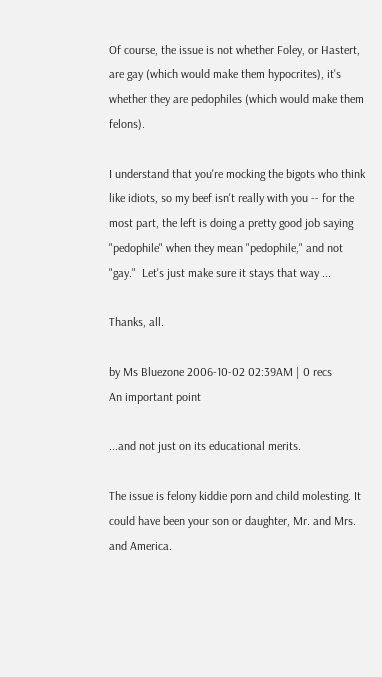Of course, the issue is not whether Foley, or Hastert, are gay (which would make them hypocrites), it's whether they are pedophiles (which would make them felons).

I understand that you're mocking the bigots who think like idiots, so my beef isn't really with you -- for the most part, the left is doing a pretty good job saying "pedophile" when they mean "pedophile," and not "gay."  Let's just make sure it stays that way ...

Thanks, all.

by Ms Bluezone 2006-10-02 02:39AM | 0 recs
An important point

...and not just on its educational merits.

The issue is felony kiddie porn and child molesting. It could have been your son or daughter, Mr. and Mrs. and America.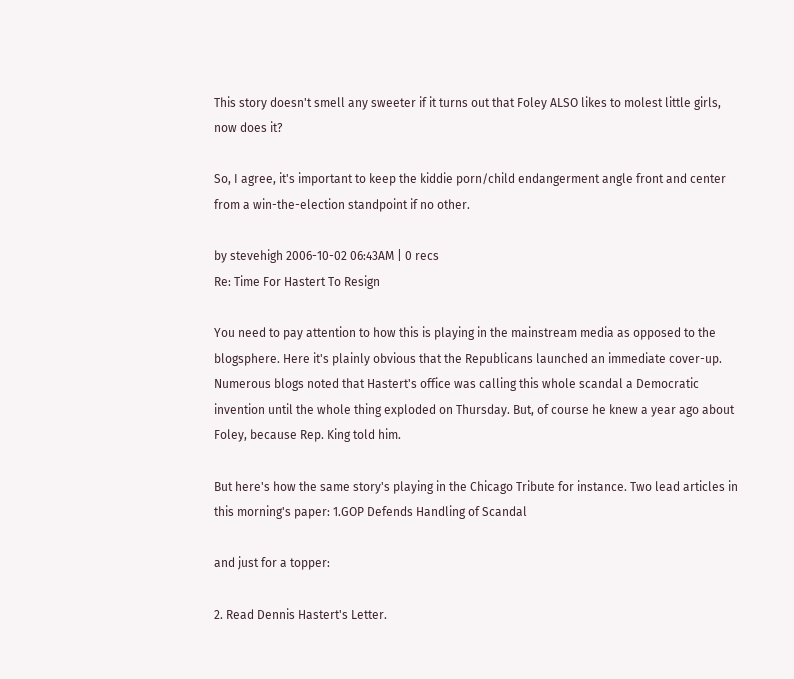This story doesn't smell any sweeter if it turns out that Foley ALSO likes to molest little girls, now does it?

So, I agree, it's important to keep the kiddie porn/child endangerment angle front and center from a win-the-election standpoint if no other.

by stevehigh 2006-10-02 06:43AM | 0 recs
Re: Time For Hastert To Resign

You need to pay attention to how this is playing in the mainstream media as opposed to the blogsphere. Here it's plainly obvious that the Republicans launched an immediate cover-up. Numerous blogs noted that Hastert's office was calling this whole scandal a Democratic invention until the whole thing exploded on Thursday. But, of course he knew a year ago about Foley, because Rep. King told him.

But here's how the same story's playing in the Chicago Tribute for instance. Two lead articles in this morning's paper: 1.GOP Defends Handling of Scandal

and just for a topper:

2. Read Dennis Hastert's Letter.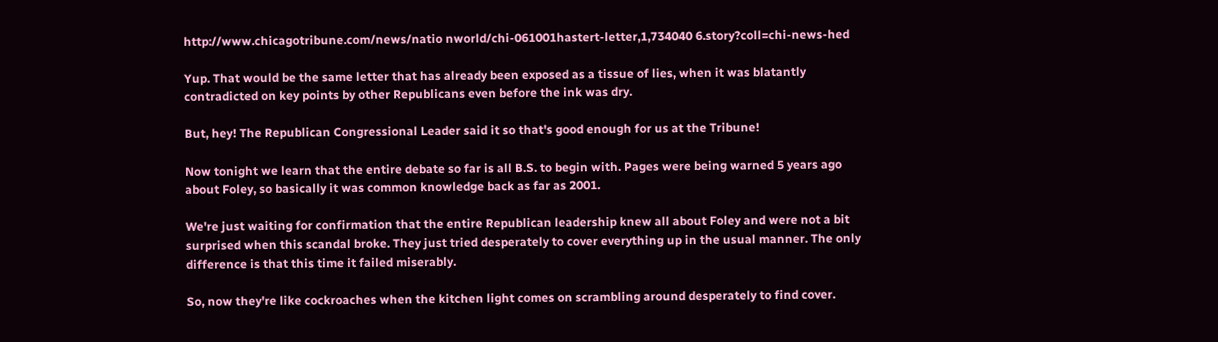http://www.chicagotribune.com/news/natio nworld/chi-061001hastert-letter,1,734040 6.story?coll=chi-news-hed

Yup. That would be the same letter that has already been exposed as a tissue of lies, when it was blatantly contradicted on key points by other Republicans even before the ink was dry.

But, hey! The Republican Congressional Leader said it so that's good enough for us at the Tribune!

Now tonight we learn that the entire debate so far is all B.S. to begin with. Pages were being warned 5 years ago about Foley, so basically it was common knowledge back as far as 2001.

We're just waiting for confirmation that the entire Republican leadership knew all about Foley and were not a bit surprised when this scandal broke. They just tried desperately to cover everything up in the usual manner. The only difference is that this time it failed miserably.

So, now they're like cockroaches when the kitchen light comes on scrambling around desperately to find cover.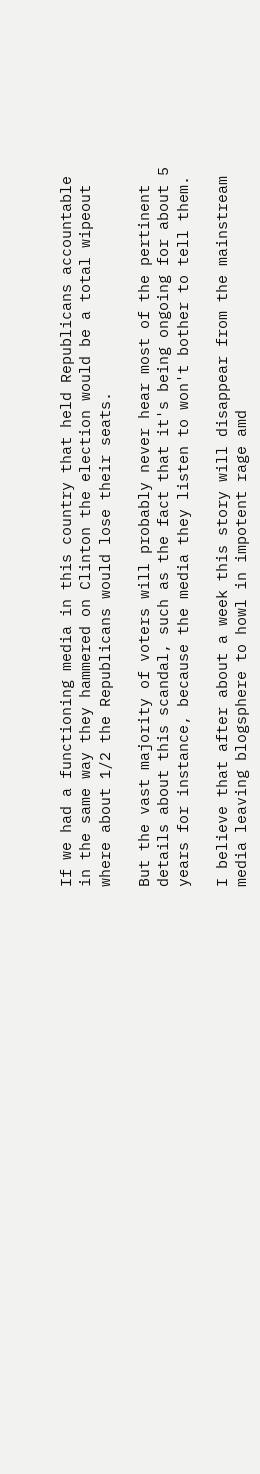If we had a functioning media in this country that held Republicans accountable in the same way they hammered on Clinton the election would be a total wipeout where about 1/2 the Republicans would lose their seats.

But the vast majority of voters will probably never hear most of the pertinent details about this scandal, such as the fact that it's being ongoing for about 5 years for instance, because the media they listen to won't bother to tell them.

I believe that after about a week this story will disappear from the mainstream media leaving blogsphere to howl in impotent rage amd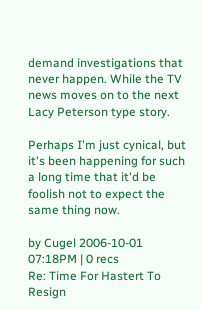demand investigations that never happen. While the TV news moves on to the next Lacy Peterson type story.

Perhaps I'm just cynical, but it's been happening for such a long time that it'd be foolish not to expect the same thing now.

by Cugel 2006-10-01 07:18PM | 0 recs
Re: Time For Hastert To Resign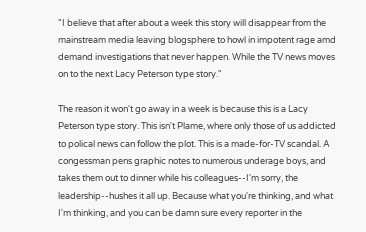"I believe that after about a week this story will disappear from the mainstream media leaving blogsphere to howl in impotent rage amd demand investigations that never happen. While the TV news moves on to the next Lacy Peterson type story."

The reason it won't go away in a week is because this is a Lacy Peterson type story. This isn't Plame, where only those of us addicted to polical news can follow the plot. This is a made-for-TV scandal. A congessman pens graphic notes to numerous underage boys, and takes them out to dinner while his colleagues--I'm sorry, the leadership--hushes it all up. Because what you're thinking, and what I'm thinking, and you can be damn sure every reporter in the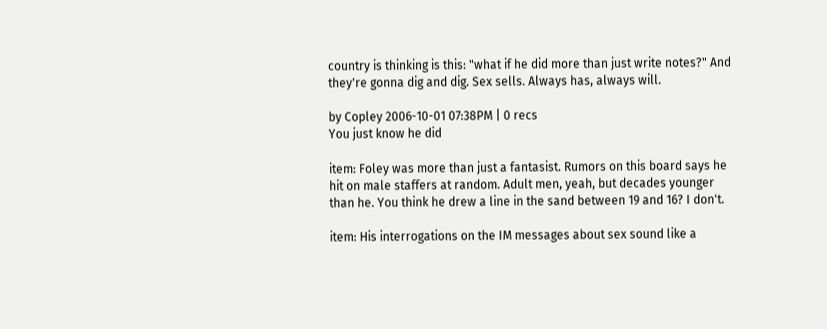country is thinking is this: "what if he did more than just write notes?" And they're gonna dig and dig. Sex sells. Always has, always will.

by Copley 2006-10-01 07:38PM | 0 recs
You just know he did

item: Foley was more than just a fantasist. Rumors on this board says he hit on male staffers at random. Adult men, yeah, but decades younger than he. You think he drew a line in the sand between 19 and 16? I don't.

item: His interrogations on the IM messages about sex sound like a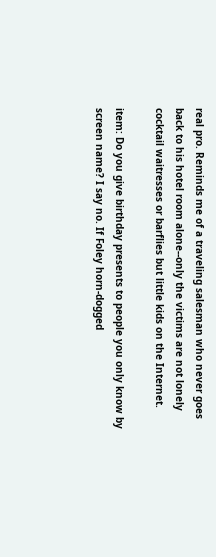real pro. Reminds me of a traveling salesman who never goes back to his hotel room alone--only the victims are not lonely cocktail waitresses or barflies but little kids on the Internet.

item: Do you give birthday presents to people you only know by screen name? I say no. If Foley horn-dogged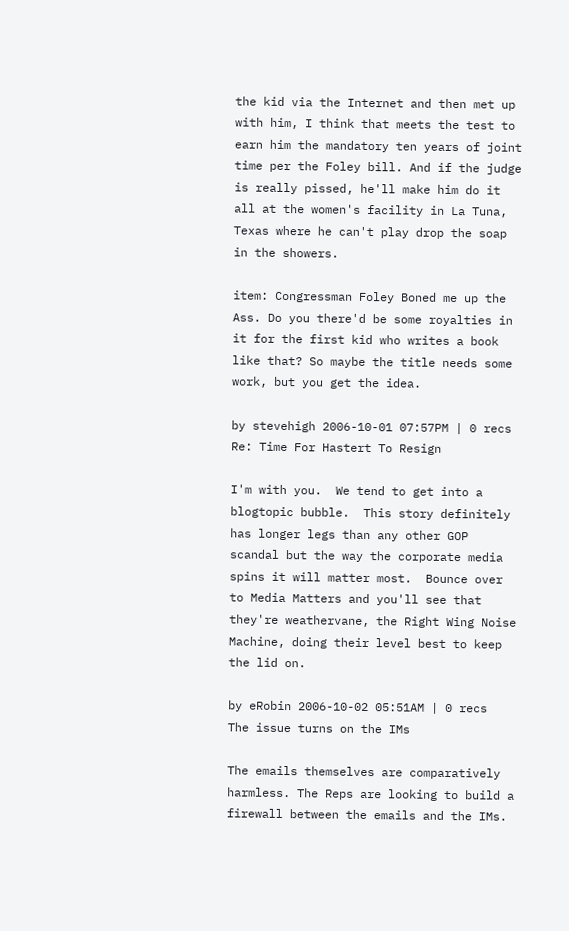the kid via the Internet and then met up with him, I think that meets the test to earn him the mandatory ten years of joint time per the Foley bill. And if the judge is really pissed, he'll make him do it all at the women's facility in La Tuna, Texas where he can't play drop the soap in the showers.

item: Congressman Foley Boned me up the Ass. Do you there'd be some royalties in it for the first kid who writes a book like that? So maybe the title needs some work, but you get the idea.

by stevehigh 2006-10-01 07:57PM | 0 recs
Re: Time For Hastert To Resign

I'm with you.  We tend to get into a blogtopic bubble.  This story definitely has longer legs than any other GOP scandal but the way the corporate media spins it will matter most.  Bounce over to Media Matters and you'll see that they're weathervane, the Right Wing Noise Machine, doing their level best to keep the lid on.

by eRobin 2006-10-02 05:51AM | 0 recs
The issue turns on the IMs

The emails themselves are comparatively harmless. The Reps are looking to build a firewall between the emails and the IMs.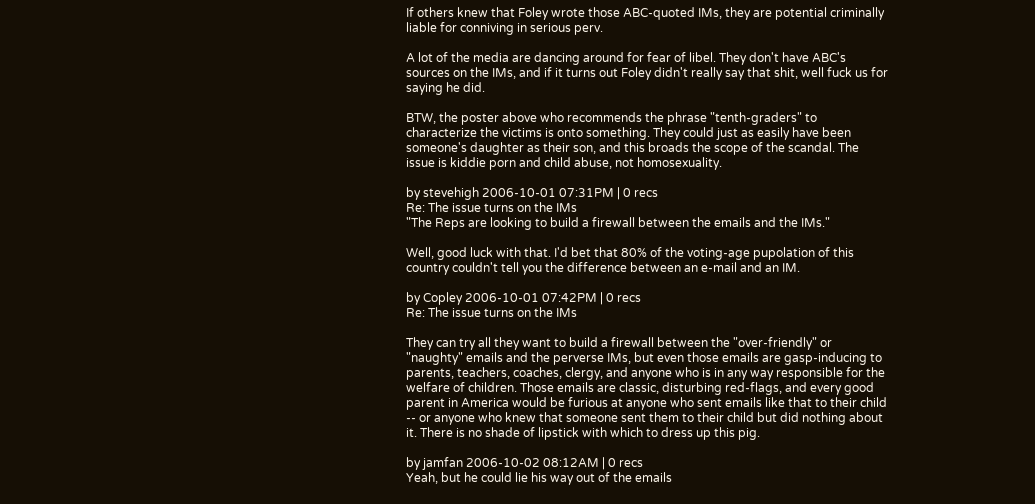If others knew that Foley wrote those ABC-quoted IMs, they are potential criminally liable for conniving in serious perv.

A lot of the media are dancing around for fear of libel. They don't have ABC's sources on the IMs, and if it turns out Foley didn't really say that shit, well fuck us for saying he did.

BTW, the poster above who recommends the phrase "tenth-graders" to characterize the victims is onto something. They could just as easily have been someone's daughter as their son, and this broads the scope of the scandal. The issue is kiddie porn and child abuse, not homosexuality.

by stevehigh 2006-10-01 07:31PM | 0 recs
Re: The issue turns on the IMs
"The Reps are looking to build a firewall between the emails and the IMs."

Well, good luck with that. I'd bet that 80% of the voting-age pupolation of this country couldn't tell you the difference between an e-mail and an IM.

by Copley 2006-10-01 07:42PM | 0 recs
Re: The issue turns on the IMs

They can try all they want to build a firewall between the "over-friendly" or "naughty" emails and the perverse IMs, but even those emails are gasp-inducing to parents, teachers, coaches, clergy, and anyone who is in any way responsible for the welfare of children. Those emails are classic, disturbing red-flags, and every good parent in America would be furious at anyone who sent emails like that to their child -- or anyone who knew that someone sent them to their child but did nothing about it. There is no shade of lipstick with which to dress up this pig.

by jamfan 2006-10-02 08:12AM | 0 recs
Yeah, but he could lie his way out of the emails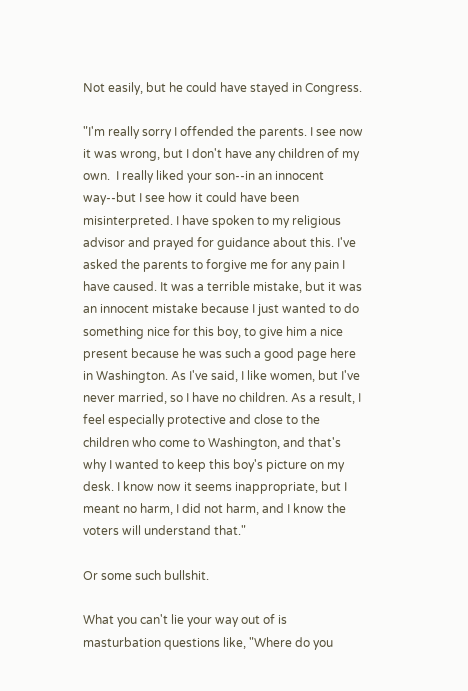Not easily, but he could have stayed in Congress.

"I'm really sorry I offended the parents. I see now it was wrong, but I don't have any children of my own.  I really liked your son--in an innocent way--but I see how it could have been misinterpreted. I have spoken to my religious advisor and prayed for guidance about this. I've asked the parents to forgive me for any pain I have caused. It was a terrible mistake, but it was an innocent mistake because I just wanted to do something nice for this boy, to give him a nice present because he was such a good page here in Washington. As I've said, I like women, but I've never married, so I have no children. As a result, I feel especially protective and close to the children who come to Washington, and that's why I wanted to keep this boy's picture on my desk. I know now it seems inappropriate, but I meant no harm, I did not harm, and I know the voters will understand that."

Or some such bullshit.

What you can't lie your way out of is masturbation questions like, "Where do you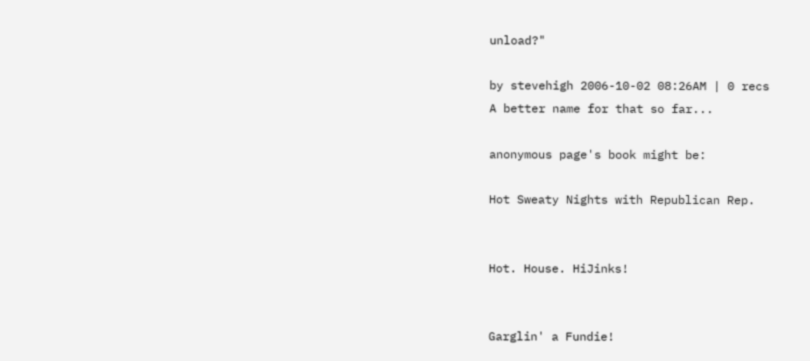unload?"

by stevehigh 2006-10-02 08:26AM | 0 recs
A better name for that so far...

anonymous page's book might be:

Hot Sweaty Nights with Republican Rep.


Hot. House. HiJinks!


Garglin' a Fundie!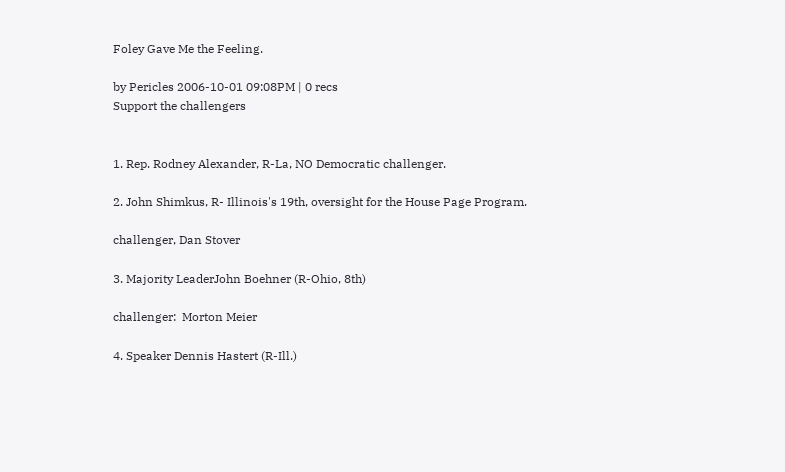Foley Gave Me the Feeling.

by Pericles 2006-10-01 09:08PM | 0 recs
Support the challengers


1. Rep. Rodney Alexander, R-La, NO Democratic challenger.

2. John Shimkus, R- Illinois's 19th, oversight for the House Page Program.

challenger, Dan Stover

3. Majority LeaderJohn Boehner (R-Ohio, 8th)

challenger:  Morton Meier

4. Speaker Dennis Hastert (R-Ill.)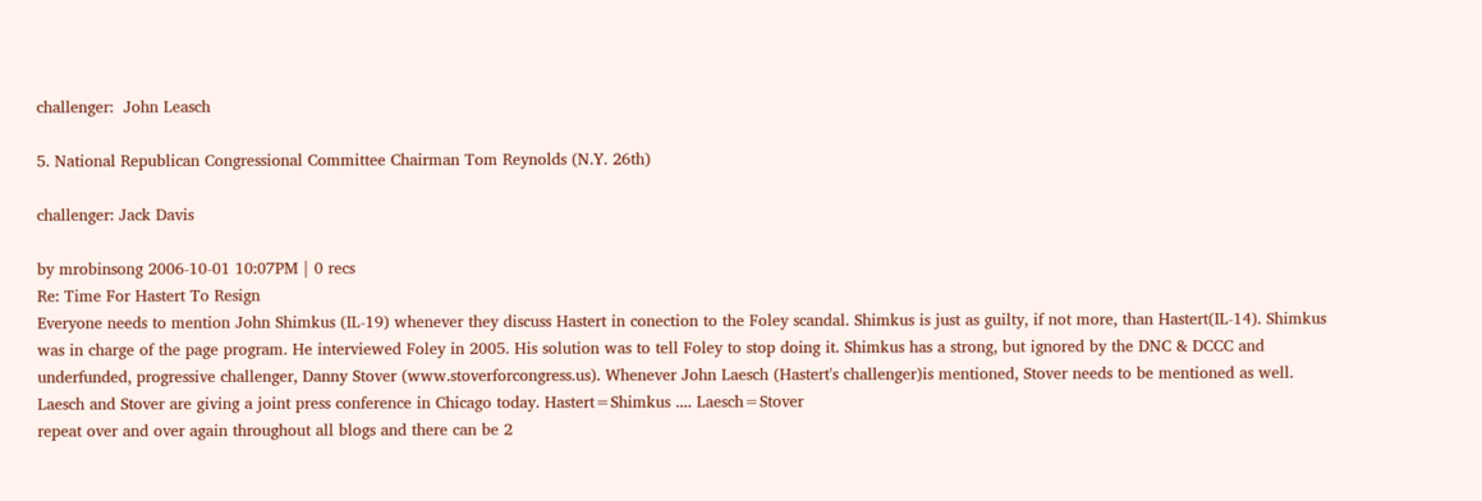challenger:  John Leasch

5. National Republican Congressional Committee Chairman Tom Reynolds (N.Y. 26th)

challenger: Jack Davis

by mrobinsong 2006-10-01 10:07PM | 0 recs
Re: Time For Hastert To Resign
Everyone needs to mention John Shimkus (IL-19) whenever they discuss Hastert in conection to the Foley scandal. Shimkus is just as guilty, if not more, than Hastert(IL-14). Shimkus was in charge of the page program. He interviewed Foley in 2005. His solution was to tell Foley to stop doing it. Shimkus has a strong, but ignored by the DNC & DCCC and underfunded, progressive challenger, Danny Stover (www.stoverforcongress.us). Whenever John Laesch (Hastert's challenger)is mentioned, Stover needs to be mentioned as well. Laesch and Stover are giving a joint press conference in Chicago today. Hastert=Shimkus .... Laesch=Stover
repeat over and over again throughout all blogs and there can be 2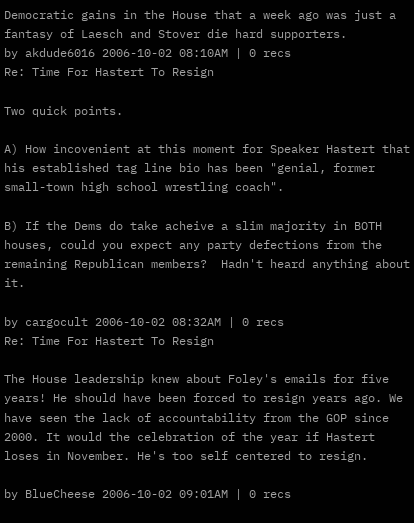Democratic gains in the House that a week ago was just a fantasy of Laesch and Stover die hard supporters.
by akdude6016 2006-10-02 08:10AM | 0 recs
Re: Time For Hastert To Resign

Two quick points.

A) How incovenient at this moment for Speaker Hastert that his established tag line bio has been "genial, former small-town high school wrestling coach".

B) If the Dems do take acheive a slim majority in BOTH houses, could you expect any party defections from the remaining Republican members?  Hadn't heard anything about it.

by cargocult 2006-10-02 08:32AM | 0 recs
Re: Time For Hastert To Resign

The House leadership knew about Foley's emails for five years! He should have been forced to resign years ago. We have seen the lack of accountability from the GOP since 2000. It would the celebration of the year if Hastert loses in November. He's too self centered to resign.

by BlueCheese 2006-10-02 09:01AM | 0 recs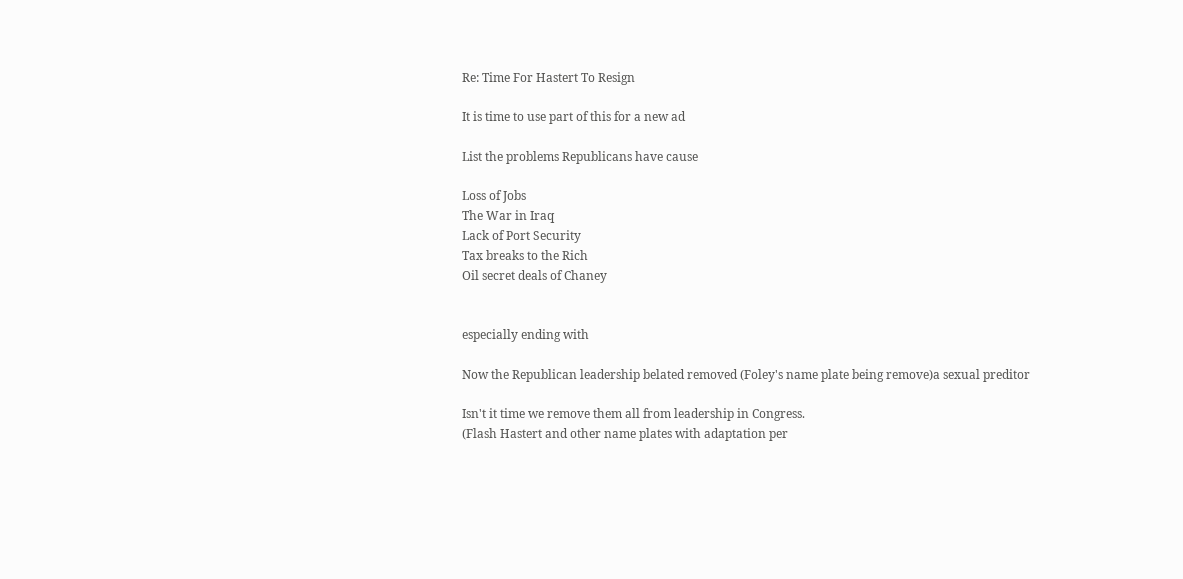Re: Time For Hastert To Resign

It is time to use part of this for a new ad

List the problems Republicans have cause

Loss of Jobs
The War in Iraq
Lack of Port Security
Tax breaks to the Rich
Oil secret deals of Chaney


especially ending with

Now the Republican leadership belated removed (Foley's name plate being remove)a sexual preditor

Isn't it time we remove them all from leadership in Congress.
(Flash Hastert and other name plates with adaptation per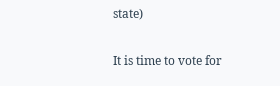state)

It is time to vote for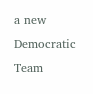a new Democratic Team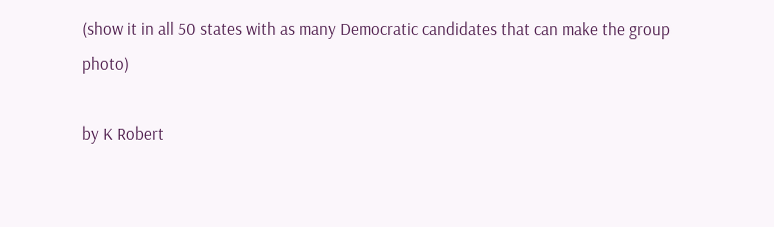(show it in all 50 states with as many Democratic candidates that can make the group photo)

by K Robert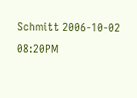Schmitt 2006-10-02 08:20PM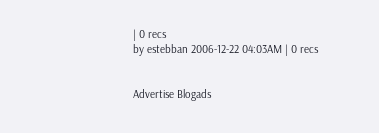| 0 recs
by estebban 2006-12-22 04:03AM | 0 recs


Advertise Blogads